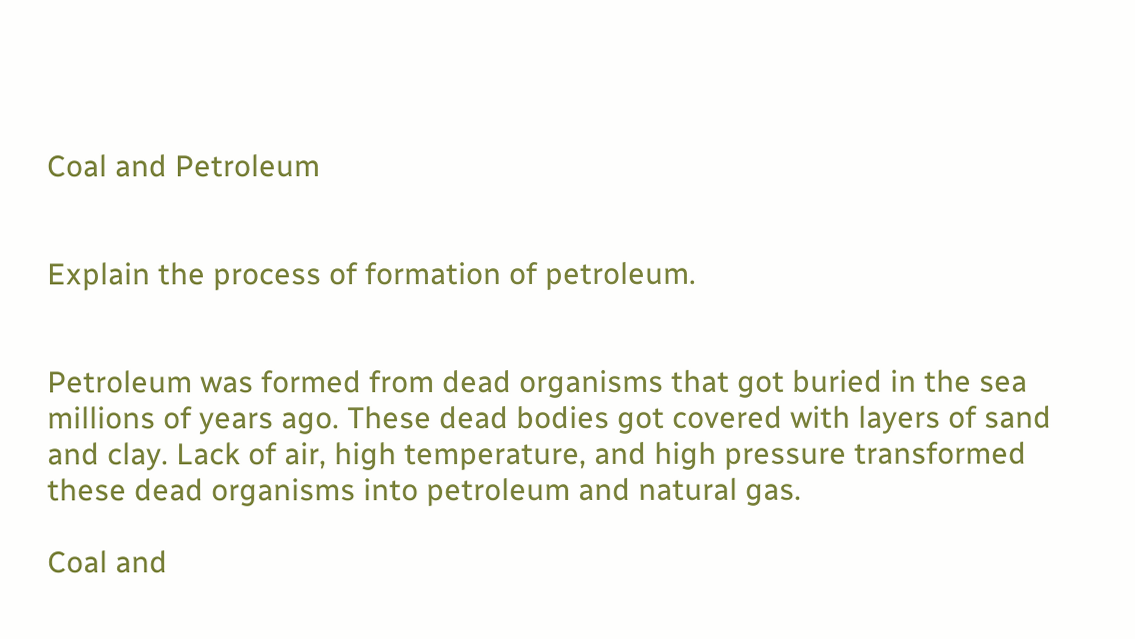Coal and Petroleum


Explain the process of formation of petroleum.


Petroleum was formed from dead organisms that got buried in the sea millions of years ago. These dead bodies got covered with layers of sand and clay. Lack of air, high temperature, and high pressure transformed these dead organisms into petroleum and natural gas.

Coal and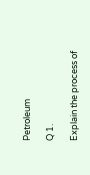Petroleum

Q 1.

Explain the process of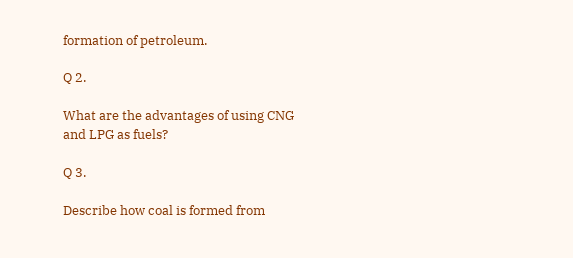formation of petroleum.

Q 2.

What are the advantages of using CNG and LPG as fuels?

Q 3.

Describe how coal is formed from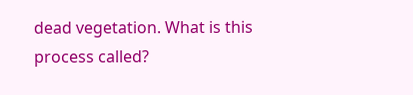dead vegetation. What is this process called?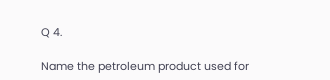Q 4.

Name the petroleum product used for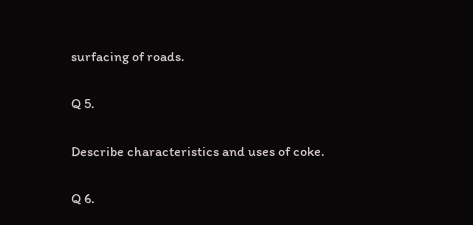surfacing of roads.

Q 5.

Describe characteristics and uses of coke.

Q 6.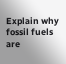Explain why fossil fuels are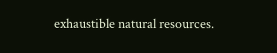exhaustible natural resources.